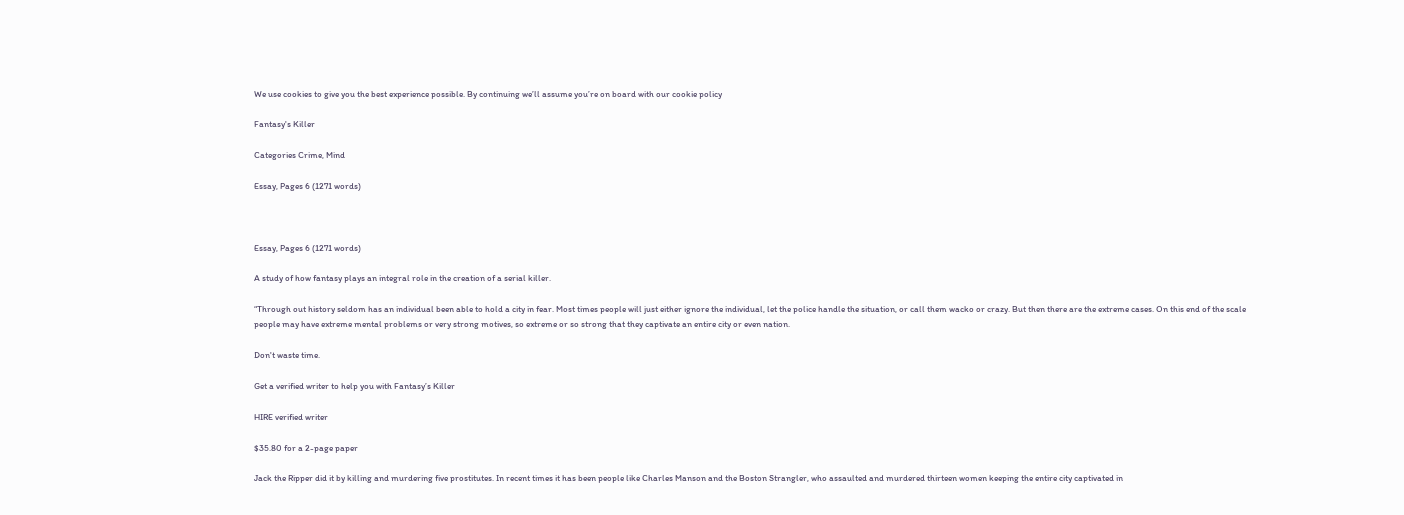We use cookies to give you the best experience possible. By continuing we’ll assume you’re on board with our cookie policy

Fantasy's Killer

Categories Crime, Mind

Essay, Pages 6 (1271 words)



Essay, Pages 6 (1271 words)

A study of how fantasy plays an integral role in the creation of a serial killer.

“Through out history seldom has an individual been able to hold a city in fear. Most times people will just either ignore the individual, let the police handle the situation, or call them wacko or crazy. But then there are the extreme cases. On this end of the scale people may have extreme mental problems or very strong motives, so extreme or so strong that they captivate an entire city or even nation.

Don't waste time.

Get a verified writer to help you with Fantasy’s Killer

HIRE verified writer

$35.80 for a 2-page paper

Jack the Ripper did it by killing and murdering five prostitutes. In recent times it has been people like Charles Manson and the Boston Strangler, who assaulted and murdered thirteen women keeping the entire city captivated in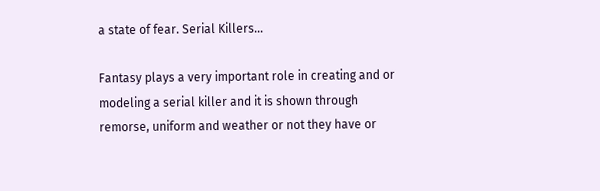a state of fear. Serial Killers…

Fantasy plays a very important role in creating and or modeling a serial killer and it is shown through remorse, uniform and weather or not they have or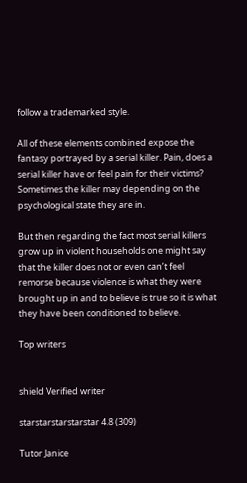follow a trademarked style.

All of these elements combined expose the fantasy portrayed by a serial killer. Pain, does a serial killer have or feel pain for their victims? Sometimes the killer may depending on the psychological state they are in.

But then regarding the fact most serial killers grow up in violent households one might say that the killer does not or even can’t feel remorse because violence is what they were brought up in and to believe is true so it is what they have been conditioned to believe.

Top writers


shield Verified writer

starstarstarstarstar 4.8 (309)

Tutor Janice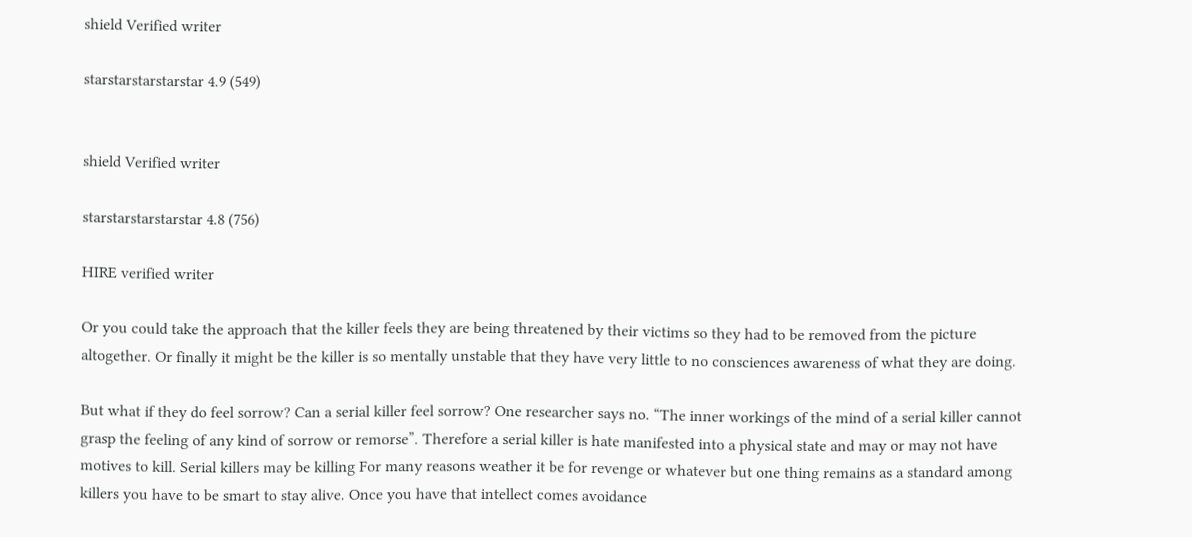shield Verified writer

starstarstarstarstar 4.9 (549)


shield Verified writer

starstarstarstarstar 4.8 (756)

HIRE verified writer

Or you could take the approach that the killer feels they are being threatened by their victims so they had to be removed from the picture altogether. Or finally it might be the killer is so mentally unstable that they have very little to no consciences awareness of what they are doing.

But what if they do feel sorrow? Can a serial killer feel sorrow? One researcher says no. “The inner workings of the mind of a serial killer cannot grasp the feeling of any kind of sorrow or remorse”. Therefore a serial killer is hate manifested into a physical state and may or may not have motives to kill. Serial killers may be killing For many reasons weather it be for revenge or whatever but one thing remains as a standard among killers you have to be smart to stay alive. Once you have that intellect comes avoidance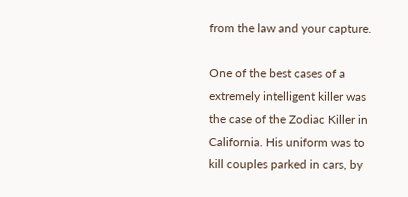from the law and your capture.

One of the best cases of a extremely intelligent killer was the case of the Zodiac Killer in California. His uniform was to kill couples parked in cars, by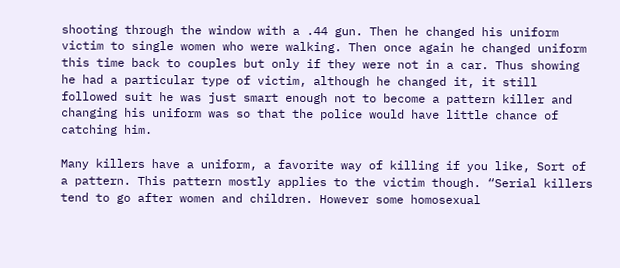shooting through the window with a .44 gun. Then he changed his uniform victim to single women who were walking. Then once again he changed uniform this time back to couples but only if they were not in a car. Thus showing he had a particular type of victim, although he changed it, it still followed suit he was just smart enough not to become a pattern killer and changing his uniform was so that the police would have little chance of catching him.

Many killers have a uniform, a favorite way of killing if you like, Sort of a pattern. This pattern mostly applies to the victim though. “Serial killers tend to go after women and children. However some homosexual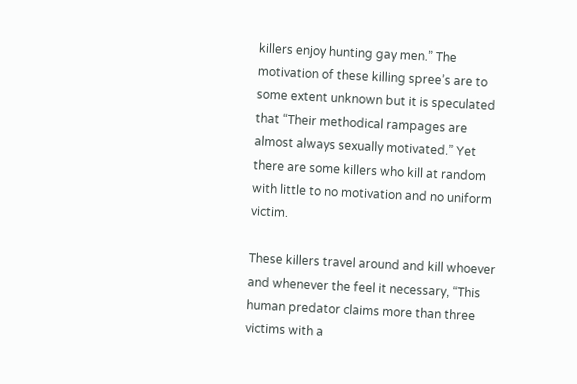killers enjoy hunting gay men.” The motivation of these killing spree’s are to some extent unknown but it is speculated that “Their methodical rampages are almost always sexually motivated.” Yet there are some killers who kill at random with little to no motivation and no uniform victim.

These killers travel around and kill whoever and whenever the feel it necessary, “This human predator claims more than three victims with a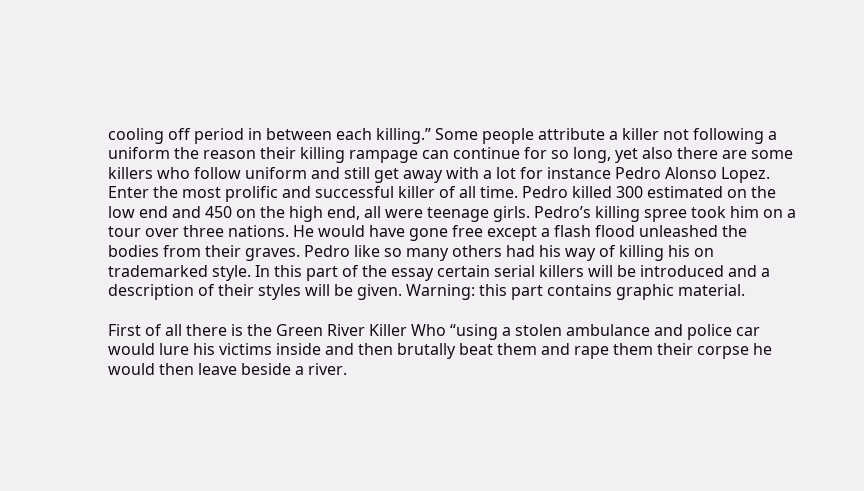cooling off period in between each killing.” Some people attribute a killer not following a uniform the reason their killing rampage can continue for so long, yet also there are some killers who follow uniform and still get away with a lot for instance Pedro Alonso Lopez. Enter the most prolific and successful killer of all time. Pedro killed 300 estimated on the low end and 450 on the high end, all were teenage girls. Pedro’s killing spree took him on a tour over three nations. He would have gone free except a flash flood unleashed the bodies from their graves. Pedro like so many others had his way of killing his on trademarked style. In this part of the essay certain serial killers will be introduced and a description of their styles will be given. Warning: this part contains graphic material.

First of all there is the Green River Killer Who “using a stolen ambulance and police car would lure his victims inside and then brutally beat them and rape them their corpse he would then leave beside a river.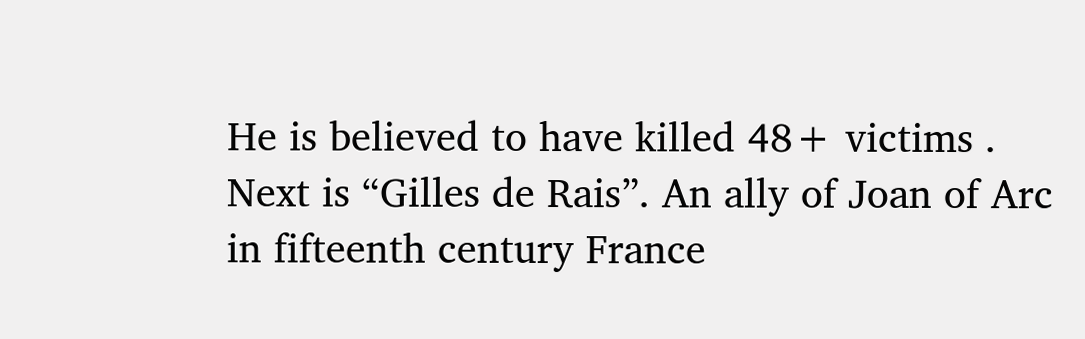He is believed to have killed 48+ victims . Next is “Gilles de Rais”. An ally of Joan of Arc in fifteenth century France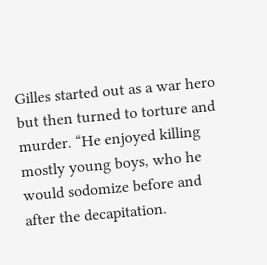Gilles started out as a war hero but then turned to torture and murder. “He enjoyed killing mostly young boys, who he would sodomize before and after the decapitation.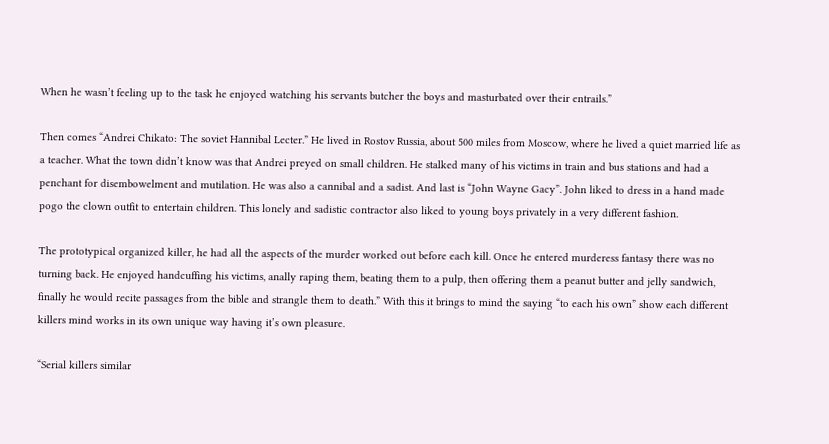When he wasn’t feeling up to the task he enjoyed watching his servants butcher the boys and masturbated over their entrails.”

Then comes “Andrei Chikato: The soviet Hannibal Lecter.” He lived in Rostov Russia, about 500 miles from Moscow, where he lived a quiet married life as a teacher. What the town didn’t know was that Andrei preyed on small children. He stalked many of his victims in train and bus stations and had a penchant for disembowelment and mutilation. He was also a cannibal and a sadist. And last is “John Wayne Gacy”. John liked to dress in a hand made pogo the clown outfit to entertain children. This lonely and sadistic contractor also liked to young boys privately in a very different fashion.

The prototypical organized killer, he had all the aspects of the murder worked out before each kill. Once he entered murderess fantasy there was no turning back. He enjoyed handcuffing his victims, anally raping them, beating them to a pulp, then offering them a peanut butter and jelly sandwich, finally he would recite passages from the bible and strangle them to death.” With this it brings to mind the saying “to each his own” show each different killers mind works in its own unique way having it’s own pleasure.

“Serial killers similar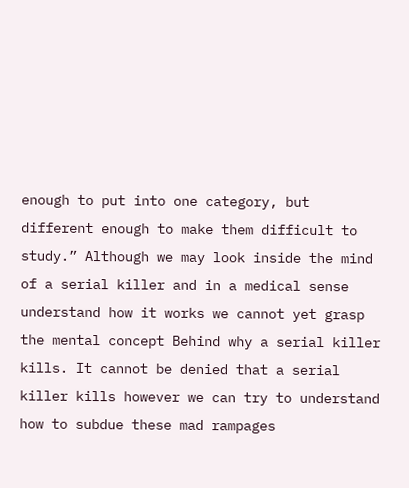enough to put into one category, but different enough to make them difficult to study.” Although we may look inside the mind of a serial killer and in a medical sense understand how it works we cannot yet grasp the mental concept Behind why a serial killer kills. It cannot be denied that a serial killer kills however we can try to understand how to subdue these mad rampages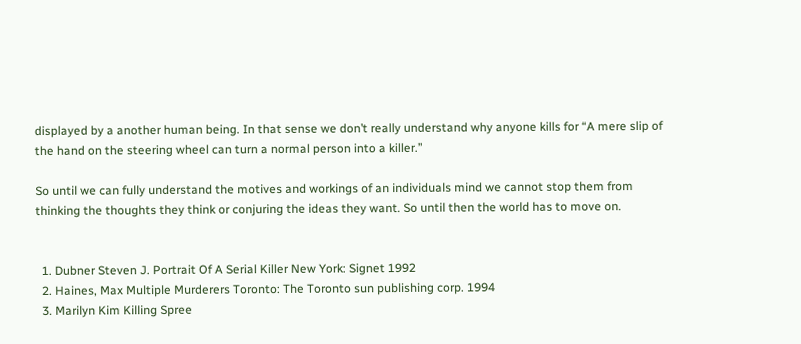displayed by a another human being. In that sense we don’t really understand why anyone kills for “A mere slip of the hand on the steering wheel can turn a normal person into a killer.”

So until we can fully understand the motives and workings of an individuals mind we cannot stop them from thinking the thoughts they think or conjuring the ideas they want. So until then the world has to move on.


  1. Dubner Steven J. Portrait Of A Serial Killer New York: Signet 1992
  2. Haines, Max Multiple Murderers Toronto: The Toronto sun publishing corp. 1994
  3. Marilyn Kim Killing Spree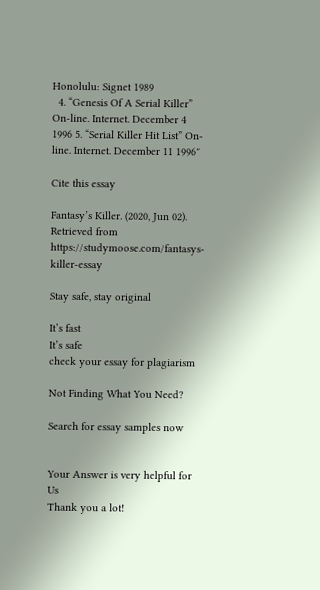Honolulu: Signet 1989
  4. “Genesis Of A Serial Killer” On-line. Internet. December 4 1996 5. “Serial Killer Hit List” On-line. Internet. December 11 1996″

Cite this essay

Fantasy’s Killer. (2020, Jun 02). Retrieved from https://studymoose.com/fantasys-killer-essay

Stay safe, stay original

It’s fast
It’s safe
check your essay for plagiarism

Not Finding What You Need?

Search for essay samples now


Your Answer is very helpful for Us
Thank you a lot!